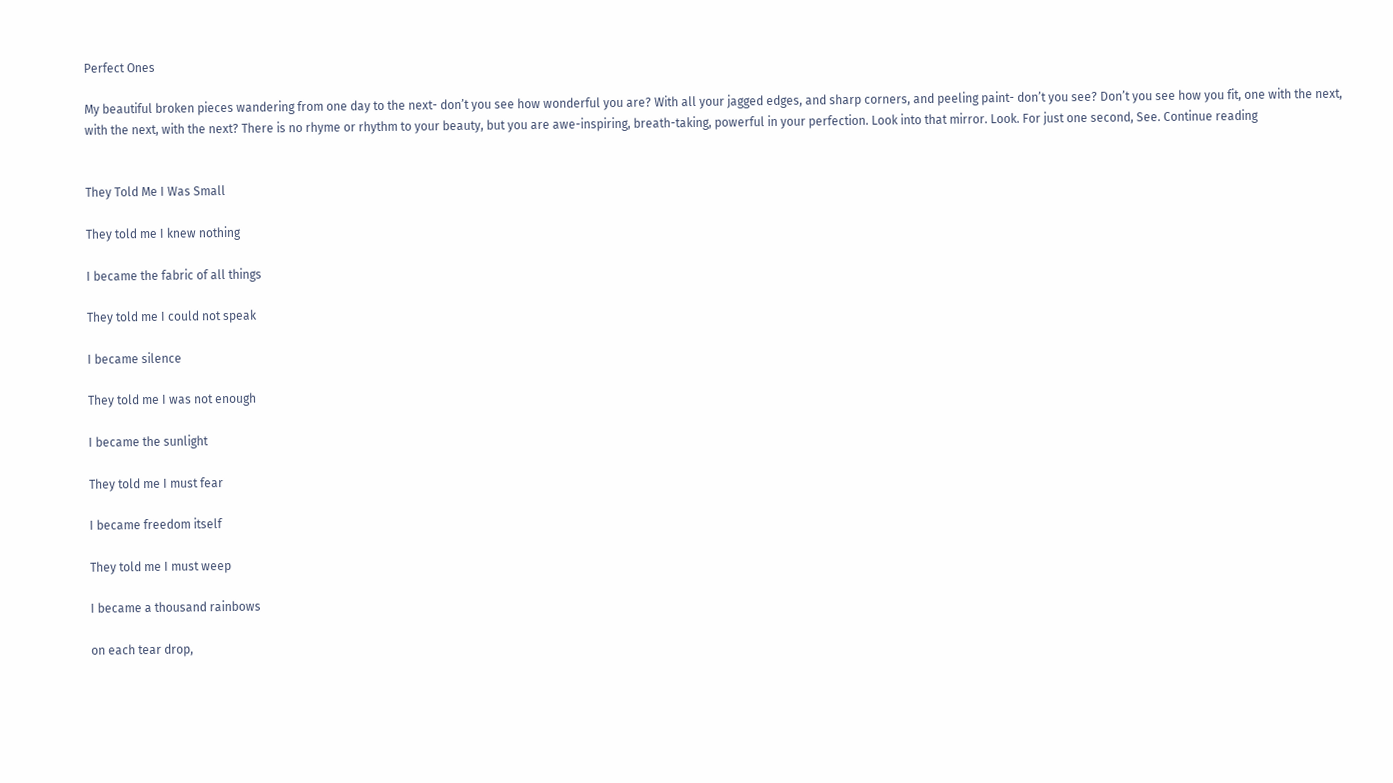Perfect Ones

My beautiful broken pieces wandering from one day to the next- don’t you see how wonderful you are? With all your jagged edges, and sharp corners, and peeling paint- don’t you see? Don’t you see how you fit, one with the next, with the next, with the next? There is no rhyme or rhythm to your beauty, but you are awe-inspiring, breath-taking, powerful in your perfection. Look into that mirror. Look. For just one second, See. Continue reading


They Told Me I Was Small

They told me I knew nothing

I became the fabric of all things

They told me I could not speak

I became silence

They told me I was not enough

I became the sunlight

They told me I must fear

I became freedom itself

They told me I must weep

I became a thousand rainbows

on each tear drop,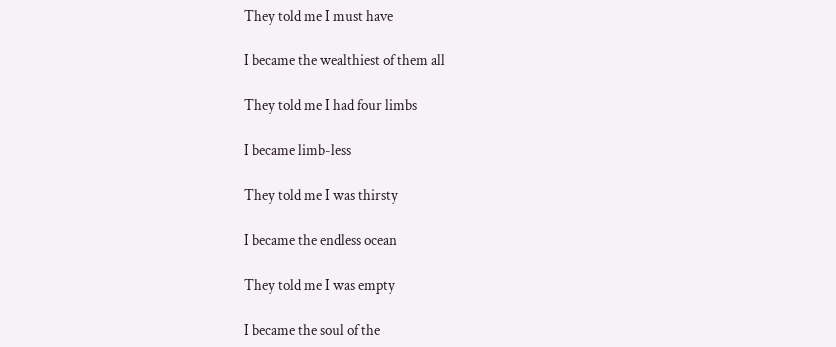They told me I must have

I became the wealthiest of them all

They told me I had four limbs

I became limb-less

They told me I was thirsty

I became the endless ocean

They told me I was empty

I became the soul of the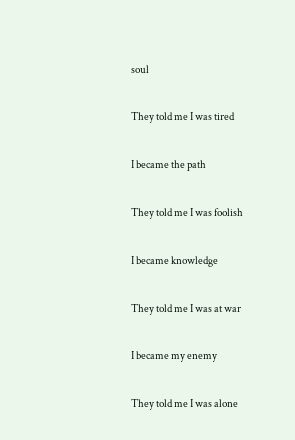soul

They told me I was tired

I became the path

They told me I was foolish

I became knowledge

They told me I was at war

I became my enemy

They told me I was alone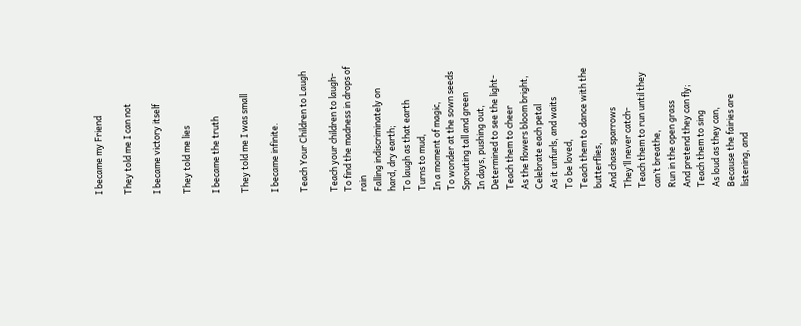I became my Friend

They told me I can not

I became victory itself

They told me lies

I became the truth

They told me I was small

I became infinite.

Teach Your Children to Laugh

Teach your children to laugh-
To find the madness in drops of rain
Falling indiscriminately on hard, dry earth;
To laugh as that earth
Turns to mud,
In a moment of magic,
To wonder at the sown seeds
Sprouting tall and green
In days, pushing out,
Determined to see the light-
Teach them to cheer
As the flowers bloom bright,
Celebrate each petal
As it unfurls, and waits
To be loved,
Teach them to dance with the butterflies,
And chase sparrows
They’ll never catch-
Teach them to run until they can’t breathe,
Run in the open grass
And pretend they can fly;
Teach them to sing
As loud as they can,
Because the fairies are listening, and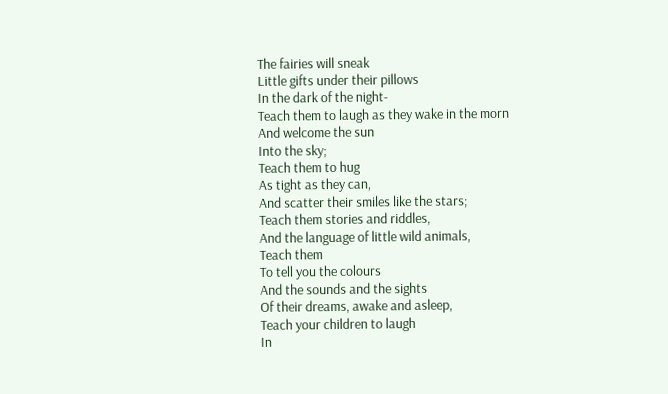The fairies will sneak
Little gifts under their pillows
In the dark of the night-
Teach them to laugh as they wake in the morn
And welcome the sun
Into the sky;
Teach them to hug
As tight as they can,
And scatter their smiles like the stars;
Teach them stories and riddles,
And the language of little wild animals,
Teach them
To tell you the colours
And the sounds and the sights
Of their dreams, awake and asleep,
Teach your children to laugh
In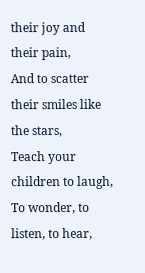their joy and their pain,
And to scatter their smiles like the stars,
Teach your children to laugh,
To wonder, to listen, to hear,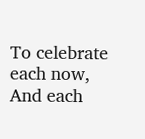To celebrate each now,
And each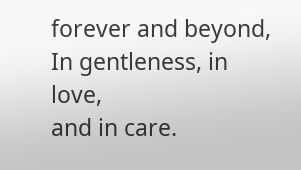forever and beyond,
In gentleness, in love,
and in care.